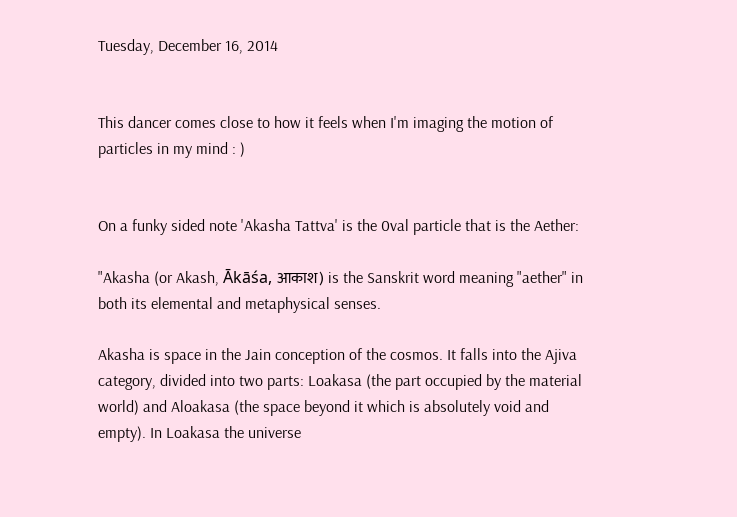Tuesday, December 16, 2014


This dancer comes close to how it feels when I'm imaging the motion of particles in my mind : )


On a funky sided note 'Akasha Tattva' is the 0val particle that is the Aether:

"Akasha (or Akash, Ākāśa, आकाश) is the Sanskrit word meaning "aether" in both its elemental and metaphysical senses.

Akasha is space in the Jain conception of the cosmos. It falls into the Ajiva category, divided into two parts: Loakasa (the part occupied by the material world) and Aloakasa (the space beyond it which is absolutely void and empty). In Loakasa the universe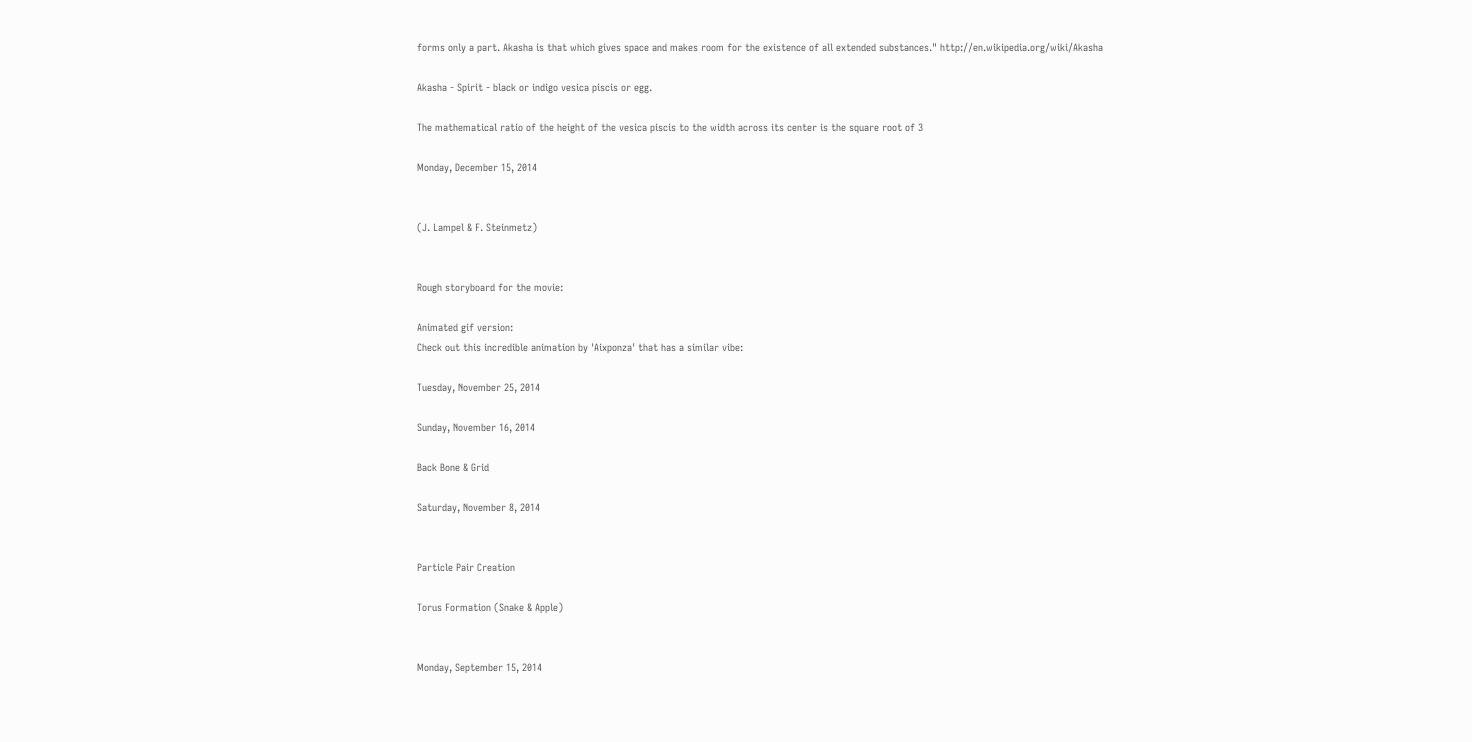forms only a part. Akasha is that which gives space and makes room for the existence of all extended substances." http://en.wikipedia.org/wiki/Akasha

Akasha - Spirit - black or indigo vesica piscis or egg.

The mathematical ratio of the height of the vesica piscis to the width across its center is the square root of 3

Monday, December 15, 2014


(J. Lampel & F. Steinmetz)


Rough storyboard for the movie:

Animated gif version:
Check out this incredible animation by 'Aixponza' that has a similar vibe:

Tuesday, November 25, 2014

Sunday, November 16, 2014

Back Bone & Grid

Saturday, November 8, 2014


Particle Pair Creation

Torus Formation (Snake & Apple)


Monday, September 15, 2014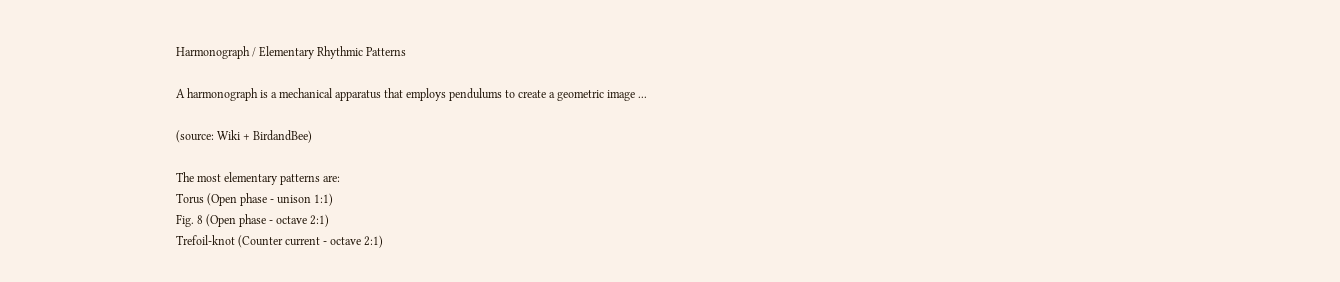Harmonograph / Elementary Rhythmic Patterns

A harmonograph is a mechanical apparatus that employs pendulums to create a geometric image ...

(source: Wiki + BirdandBee)

The most elementary patterns are:
Torus (Open phase - unison 1:1)
Fig. 8 (Open phase - octave 2:1)
Trefoil-knot (Counter current - octave 2:1)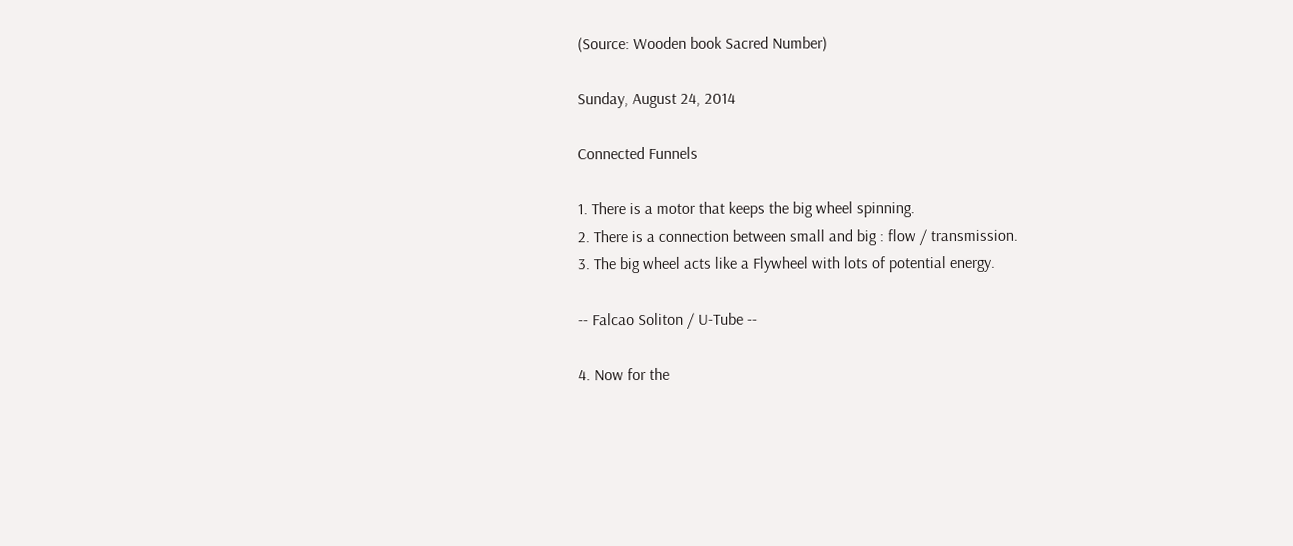(Source: Wooden book Sacred Number)

Sunday, August 24, 2014

Connected Funnels

1. There is a motor that keeps the big wheel spinning.
2. There is a connection between small and big : flow / transmission.
3. The big wheel acts like a Flywheel with lots of potential energy.

-- Falcao Soliton / U-Tube --

4. Now for the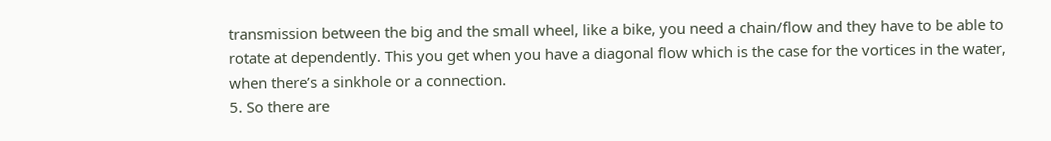transmission between the big and the small wheel, like a bike, you need a chain/flow and they have to be able to rotate at dependently. This you get when you have a diagonal flow which is the case for the vortices in the water, when there’s a sinkhole or a connection.
5. So there are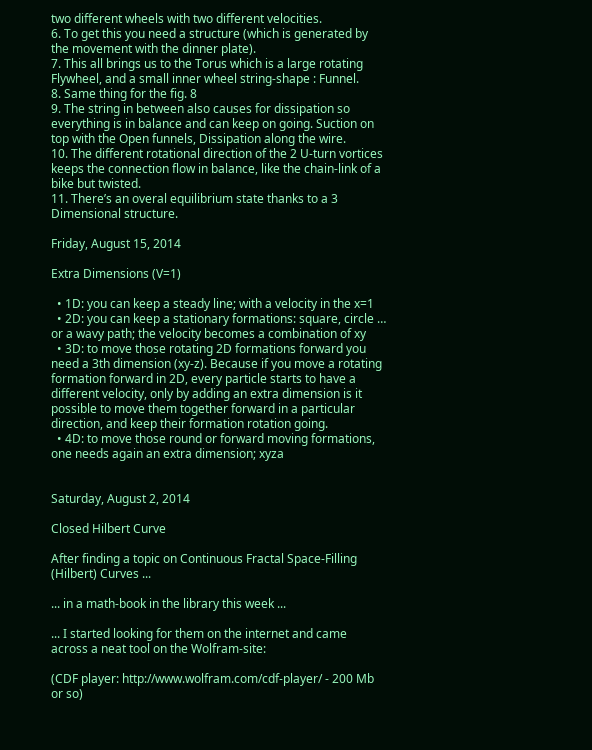two different wheels with two different velocities.
6. To get this you need a structure (which is generated by the movement with the dinner plate).
7. This all brings us to the Torus which is a large rotating Flywheel, and a small inner wheel string-shape : Funnel.
8. Same thing for the fig. 8
9. The string in between also causes for dissipation so everything is in balance and can keep on going. Suction on top with the Open funnels, Dissipation along the wire.
10. The different rotational direction of the 2 U-turn vortices keeps the connection flow in balance, like the chain-link of a bike but twisted.
11. There’s an overal equilibrium state thanks to a 3 Dimensional structure.

Friday, August 15, 2014

Extra Dimensions (V=1)

  • 1D: you can keep a steady line; with a velocity in the x=1
  • 2D: you can keep a stationary formations: square, circle … or a wavy path; the velocity becomes a combination of xy
  • 3D: to move those rotating 2D formations forward you need a 3th dimension (xy-z). Because if you move a rotating formation forward in 2D, every particle starts to have a different velocity, only by adding an extra dimension is it possible to move them together forward in a particular direction, and keep their formation rotation going.
  • 4D: to move those round or forward moving formations, one needs again an extra dimension; xyza


Saturday, August 2, 2014

Closed Hilbert Curve

After finding a topic on Continuous Fractal Space-Filling (Hilbert) Curves ...

... in a math-book in the library this week ...

... I started looking for them on the internet and came across a neat tool on the Wolfram-site:

(CDF player: http://www.wolfram.com/cdf-player/ - 200 Mb or so)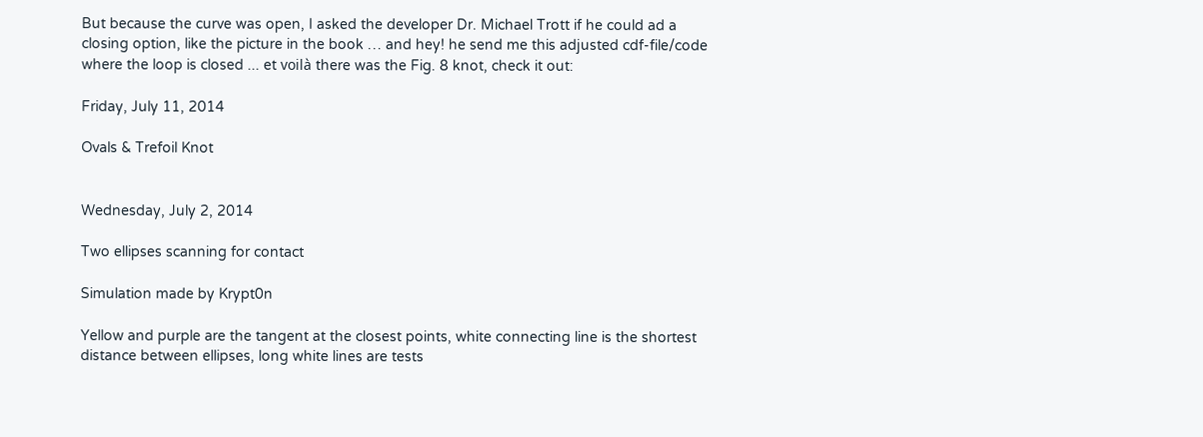But because the curve was open, I asked the developer Dr. Michael Trott if he could ad a closing option, like the picture in the book … and hey! he send me this adjusted cdf-file/code where the loop is closed ... et voilà there was the Fig. 8 knot, check it out:

Friday, July 11, 2014

Ovals & Trefoil Knot


Wednesday, July 2, 2014

Two ellipses scanning for contact

Simulation made by Krypt0n

Yellow and purple are the tangent at the closest points, white connecting line is the shortest distance between ellipses, long white lines are tests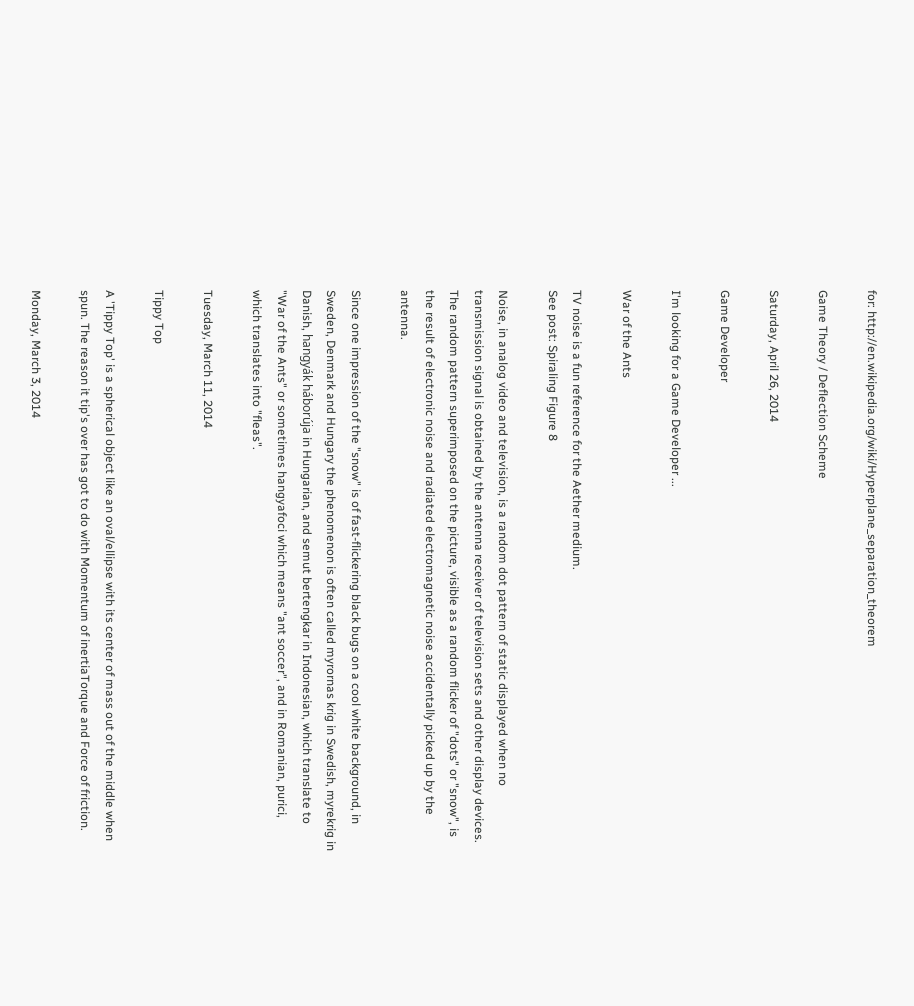for: http://en.wikipedia.org/wiki/Hyperplane_separation_theorem

Game Theory / Deflection Scheme

Saturday, April 26, 2014

Game Developer

I'm looking for a Game Developer ...

War of the Ants

TV noise is a fun reference for the Aether medium.
See post: Spiraling Figure 8

Noise, in analog video and television, is a random dot pattern of static displayed when no transmission signal is obtained by the antenna receiver of television sets and other display devices. The random pattern superimposed on the picture, visible as a random flicker of "dots" or "snow", is the result of electronic noise and radiated electromagnetic noise accidentally picked up by the antenna.

Since one impression of the "snow" is of fast-flickering black bugs on a cool white background, in Sweden, Denmark and Hungary the phenomenon is often called myrornas krig in Swedish, myrekrig in Danish, hangyák háborúja in Hungarian, and semut bertengkar in Indonesian, which translate to "War of the Ants" or sometimes hangyafoci which means "ant soccer", and in Romanian, purici, which translates into "fleas".

Tuesday, March 11, 2014

Tippy Top

A 'Tippy Top' is a spherical object like an oval/ellipse with its center of mass out of the middle when spun. The reason it tip's over has got to do with Momentum of inertiaTorque and Force of friction.

Monday, March 3, 2014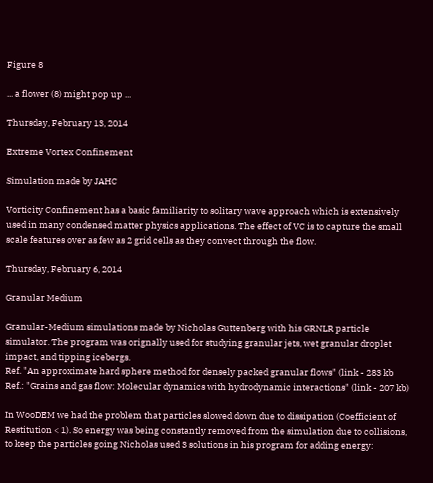Figure 8

... a flower (8) might pop up ...

Thursday, February 13, 2014

Extreme Vortex Confinement

Simulation made by JAHC

Vorticity Confinement has a basic familiarity to solitary wave approach which is extensively used in many condensed matter physics applications. The effect of VC is to capture the small scale features over as few as 2 grid cells as they convect through the flow.

Thursday, February 6, 2014

Granular Medium

Granular-Medium simulations made by Nicholas Guttenberg with his GRNLR particle simulator. The program was orignally used for studying granular jets, wet granular droplet impact, and tipping icebergs.
Ref. "An approximate hard sphere method for densely packed granular flows" (link - 283 kb
Ref.: "Grains and gas flow: Molecular dynamics with hydrodynamic interactions" (link - 207 kb)

In WooDEM we had the problem that particles slowed down due to dissipation (Coefficient of Restitution < 1). So energy was being constantly removed from the simulation due to collisions, to keep the particles going Nicholas used 3 solutions in his program for adding energy: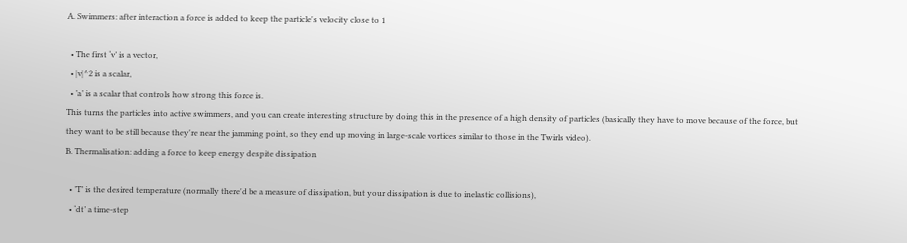A. Swimmers: after interaction a force is added to keep the particle's velocity close to 1

  • The first ‘v’ is a vector,
  • |v|^2 is a scalar,
  • ’a’ is a scalar that controls how strong this force is.
This turns the particles into active swimmers, and you can create interesting structure by doing this in the presence of a high density of particles (basically they have to move because of the force, but they want to be still because they're near the jamming point, so they end up moving in large-scale vortices similar to those in the Twirls video).
B. Thermalisation: adding a force to keep energy despite dissipation

  • ’T’ is the desired temperature (normally there'd be a measure of dissipation, but your dissipation is due to inelastic collisions),
  • ‘dt’ a time-step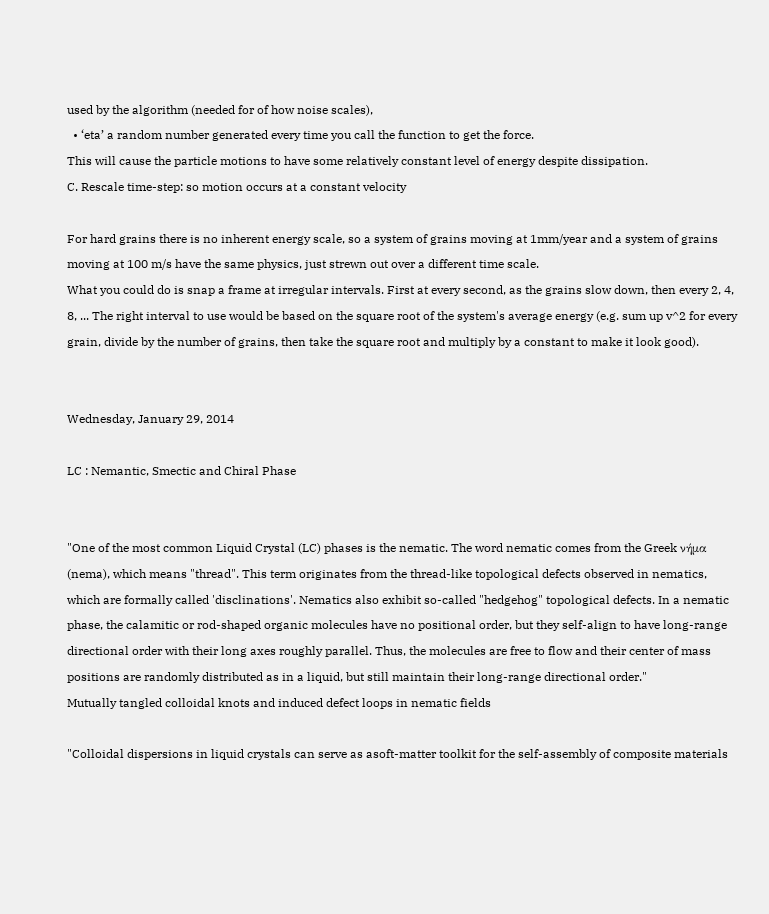used by the algorithm (needed for of how noise scales),
  • ‘eta’ a random number generated every time you call the function to get the force.
This will cause the particle motions to have some relatively constant level of energy despite dissipation.
C. Rescale time-step: so motion occurs at a constant velocity

For hard grains there is no inherent energy scale, so a system of grains moving at 1mm/year and a system of grains moving at 100 m/s have the same physics, just strewn out over a different time scale.
What you could do is snap a frame at irregular intervals. First at every second, as the grains slow down, then every 2, 4, 8, ... The right interval to use would be based on the square root of the system's average energy (e.g. sum up v^2 for every grain, divide by the number of grains, then take the square root and multiply by a constant to make it look good).


Wednesday, January 29, 2014

LC : Nemantic, Smectic and Chiral Phase


"One of the most common Liquid Crystal (LC) phases is the nematic. The word nematic comes from the Greek νήμα (nema), which means "thread". This term originates from the thread-like topological defects observed in nematics, which are formally called 'disclinations'. Nematics also exhibit so-called "hedgehog" topological defects. In a nematic phase, the calamitic or rod-shaped organic molecules have no positional order, but they self-align to have long-range directional order with their long axes roughly parallel. Thus, the molecules are free to flow and their center of mass positions are randomly distributed as in a liquid, but still maintain their long-range directional order."
Mutually tangled colloidal knots and induced defect loops in nematic fields

"Colloidal dispersions in liquid crystals can serve as asoft-matter toolkit for the self-assembly of composite materials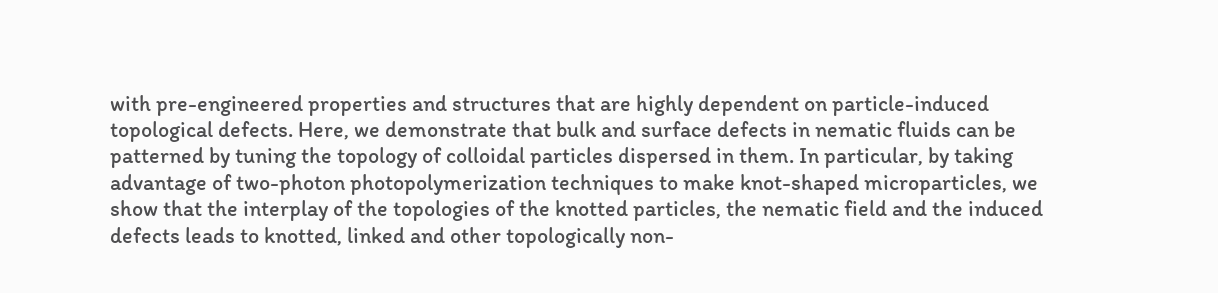with pre-engineered properties and structures that are highly dependent on particle-induced topological defects. Here, we demonstrate that bulk and surface defects in nematic fluids can be patterned by tuning the topology of colloidal particles dispersed in them. In particular, by taking advantage of two-photon photopolymerization techniques to make knot-shaped microparticles, we show that the interplay of the topologies of the knotted particles, the nematic field and the induced defects leads to knotted, linked and other topologically non-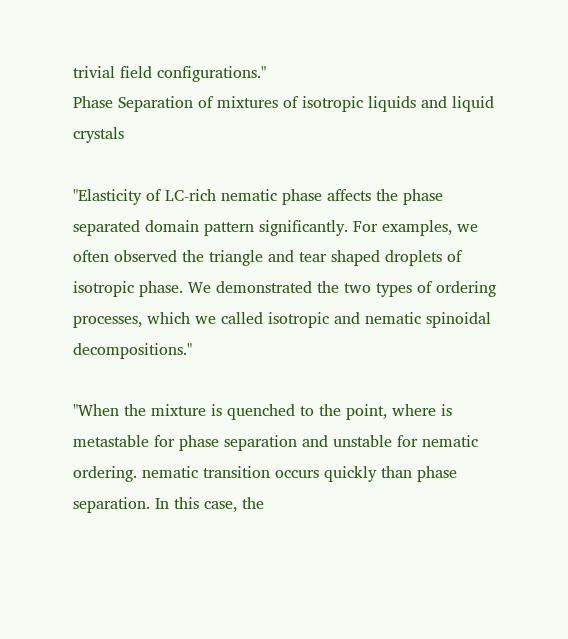trivial field configurations."
Phase Separation of mixtures of isotropic liquids and liquid crystals

"Elasticity of LC-rich nematic phase affects the phase separated domain pattern significantly. For examples, we often observed the triangle and tear shaped droplets of isotropic phase. We demonstrated the two types of ordering processes, which we called isotropic and nematic spinoidal decompositions."

"When the mixture is quenched to the point, where is metastable for phase separation and unstable for nematic ordering. nematic transition occurs quickly than phase separation. In this case, the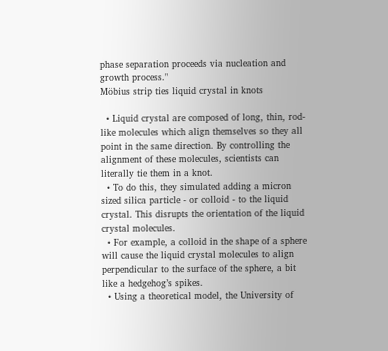phase separation proceeds via nucleation and growth process."
Möbius strip ties liquid crystal in knots

  • Liquid crystal are composed of long, thin, rod-like molecules which align themselves so they all point in the same direction. By controlling the alignment of these molecules, scientists can literally tie them in a knot.
  • To do this, they simulated adding a micron sized silica particle - or colloid - to the liquid crystal. This disrupts the orientation of the liquid crystal molecules.
  • For example, a colloid in the shape of a sphere will cause the liquid crystal molecules to align perpendicular to the surface of the sphere, a bit like a hedgehog’s spikes.
  • Using a theoretical model, the University of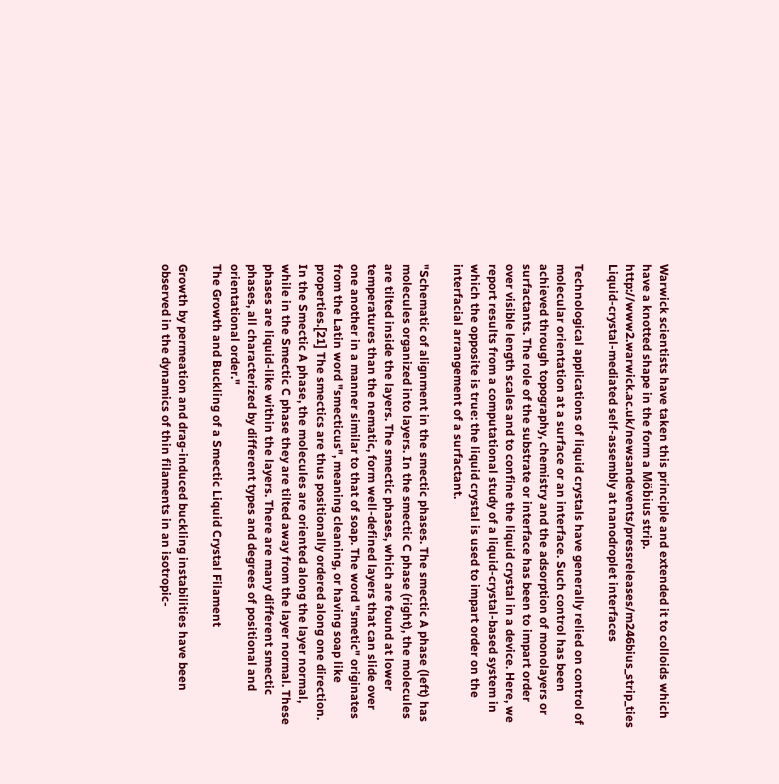Warwick scientists have taken this principle and extended it to colloids which have a knotted shape in the form a Möbius strip. http://www2.warwick.ac.uk/newsandevents/pressreleases/m246bius_strip_ties
Liquid-crystal-mediated self-assembly at nanodroplet interfaces

Technological applications of liquid crystals have generally relied on control of molecular orientation at a surface or an interface. Such control has been achieved through topography, chemistry and the adsorption of monolayers or surfactants. The role of the substrate or interface has been to impart order over visible length scales and to confine the liquid crystal in a device. Here, we report results from a computational study of a liquid-crystal-based system in which the opposite is true: the liquid crystal is used to impart order on the interfacial arrangement of a surfactant.

"Schematic of alignment in the smectic phases. The smectic A phase (left) has molecules organized into layers. In the smectic C phase (right), the molecules are tilted inside the layers. The smectic phases, which are found at lower temperatures than the nematic, form well-defined layers that can slide over one another in a manner similar to that of soap. The word "smetic" originates from the Latin word "smecticus", meaning cleaning, or having soap like properties.[21] The smectics are thus positionally ordered along one direction. In the Smectic A phase, the molecules are oriented along the layer normal, while in the Smectic C phase they are tilted away from the layer normal. These phases are liquid-like within the layers. There are many different smectic phases, all characterized by different types and degrees of positional and orientational order."
The Growth and Buckling of a Smectic Liquid Crystal Filament

Growth by permeation and drag-induced buckling instabilities have been observed in the dynamics of thin filaments in an isotropic-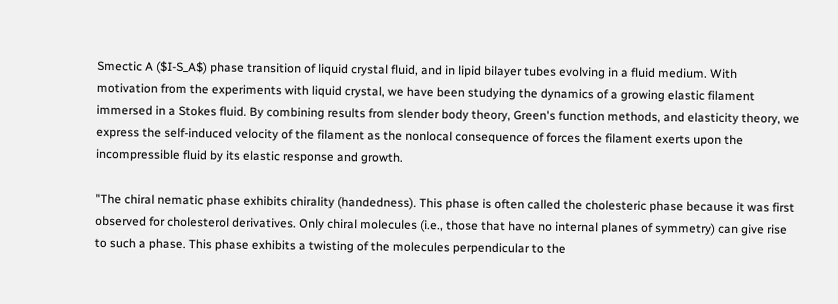Smectic A ($I-S_A$) phase transition of liquid crystal fluid, and in lipid bilayer tubes evolving in a fluid medium. With motivation from the experiments with liquid crystal, we have been studying the dynamics of a growing elastic filament immersed in a Stokes fluid. By combining results from slender body theory, Green's function methods, and elasticity theory, we express the self-induced velocity of the filament as the nonlocal consequence of forces the filament exerts upon the incompressible fluid by its elastic response and growth.

"The chiral nematic phase exhibits chirality (handedness). This phase is often called the cholesteric phase because it was first observed for cholesterol derivatives. Only chiral molecules (i.e., those that have no internal planes of symmetry) can give rise to such a phase. This phase exhibits a twisting of the molecules perpendicular to the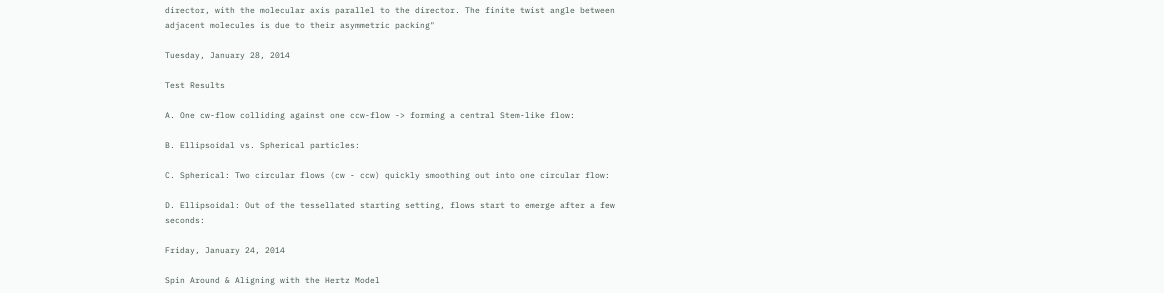director, with the molecular axis parallel to the director. The finite twist angle between adjacent molecules is due to their asymmetric packing"

Tuesday, January 28, 2014

Test Results

A. One cw-flow colliding against one ccw-flow -> forming a central Stem-like flow:

B. Ellipsoidal vs. Spherical particles:

C. Spherical: Two circular flows (cw - ccw) quickly smoothing out into one circular flow:

D. Ellipsoidal: Out of the tessellated starting setting, flows start to emerge after a few seconds:

Friday, January 24, 2014

Spin Around & Aligning with the Hertz Model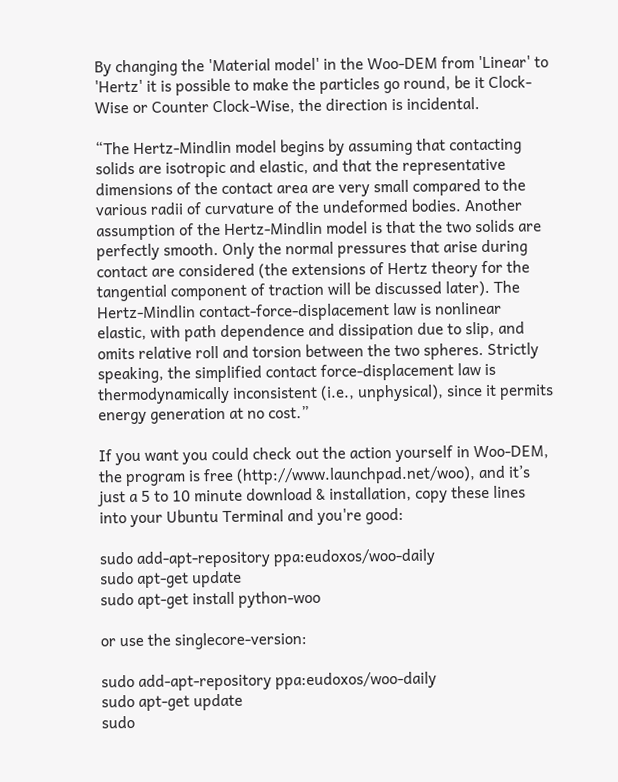By changing the 'Material model' in the Woo-DEM from 'Linear' to 'Hertz' it is possible to make the particles go round, be it Clock-Wise or Counter Clock-Wise, the direction is incidental.

“The Hertz-Mindlin model begins by assuming that contacting solids are isotropic and elastic, and that the representative dimensions of the contact area are very small compared to the various radii of curvature of the undeformed bodies. Another assumption of the Hertz-Mindlin model is that the two solids are perfectly smooth. Only the normal pressures that arise during contact are considered (the extensions of Hertz theory for the tangential component of traction will be discussed later). The Hertz-Mindlin contact-force-displacement law is nonlinear elastic, with path dependence and dissipation due to slip, and omits relative roll and torsion between the two spheres. Strictly speaking, the simplified contact force-displacement law is thermodynamically inconsistent (i.e., unphysical), since it permits energy generation at no cost.”

If you want you could check out the action yourself in Woo-DEM,  the program is free (http://www.launchpad.net/woo), and it’s just a 5 to 10 minute download & installation, copy these lines into your Ubuntu Terminal and you're good:

sudo add-apt-repository ppa:eudoxos/woo-daily
sudo apt-get update
sudo apt-get install python-woo

or use the singlecore-version:

sudo add-apt-repository ppa:eudoxos/woo-daily
sudo apt-get update
sudo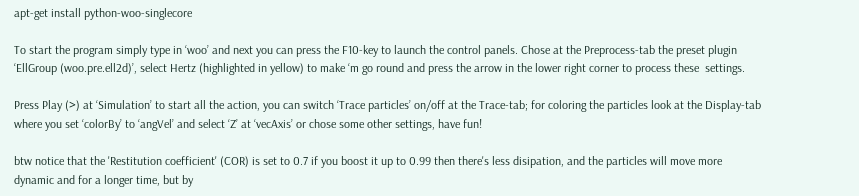apt-get install python-woo-singlecore

To start the program simply type in ‘woo’ and next you can press the F10-key to launch the control panels. Chose at the Preprocess-tab the preset plugin ‘EllGroup (woo.pre.ell2d)’, select Hertz (highlighted in yellow) to make ‘m go round and press the arrow in the lower right corner to process these  settings.

Press Play (>) at ‘Simulation’ to start all the action, you can switch ‘Trace particles’ on/off at the Trace-tab; for coloring the particles look at the Display-tab where you set ‘colorBy’ to ‘angVel’ and select ‘Z’ at ‘vecAxis’ or chose some other settings, have fun!

btw notice that the 'Restitution coefficient' (COR) is set to 0.7 if you boost it up to 0.99 then there's less disipation, and the particles will move more dynamic and for a longer time, but by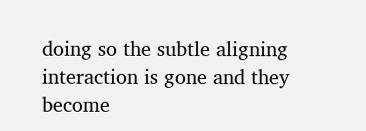doing so the subtle aligning interaction is gone and they become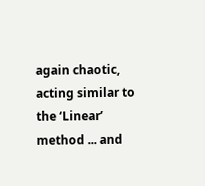again chaotic, acting similar to the ‘Linear’ method ... and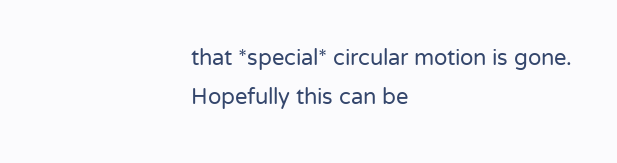that *special* circular motion is gone. Hopefully this can be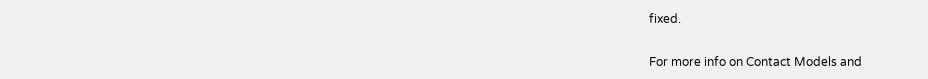fixed.

For more info on Contact Models and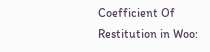Coefficient Of Restitution in Woo: